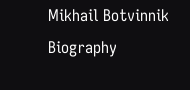Mikhail Botvinnik Biography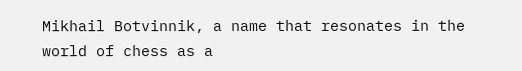Mikhail Botvinnik, a name that resonates in the world of chess as a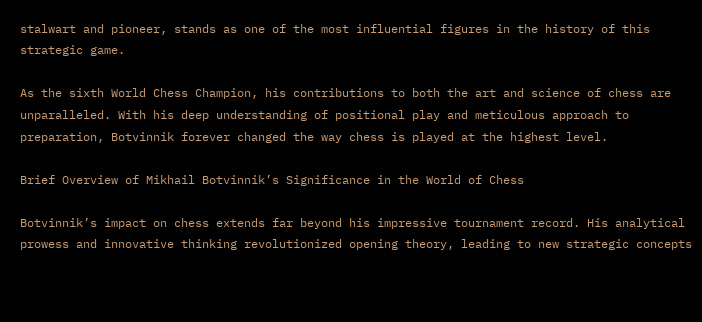stalwart and pioneer, stands as one of the most influential figures in the history of this strategic game.

As the sixth World Chess Champion, his contributions to both the art and science of chess are unparalleled. With his deep understanding of positional play and meticulous approach to preparation, Botvinnik forever changed the way chess is played at the highest level.

Brief Overview of Mikhail Botvinnik’s Significance in the World of Chess

Botvinnik’s impact on chess extends far beyond his impressive tournament record. His analytical prowess and innovative thinking revolutionized opening theory, leading to new strategic concepts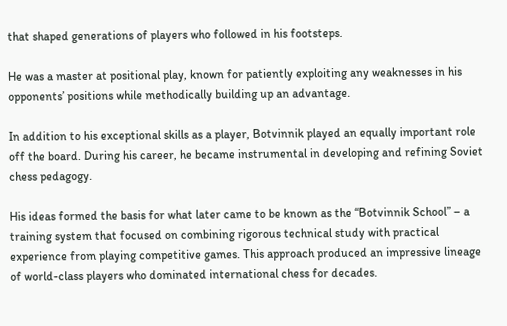that shaped generations of players who followed in his footsteps.

He was a master at positional play, known for patiently exploiting any weaknesses in his opponents’ positions while methodically building up an advantage.

In addition to his exceptional skills as a player, Botvinnik played an equally important role off the board. During his career, he became instrumental in developing and refining Soviet chess pedagogy.

His ideas formed the basis for what later came to be known as the “Botvinnik School” – a training system that focused on combining rigorous technical study with practical experience from playing competitive games. This approach produced an impressive lineage of world-class players who dominated international chess for decades.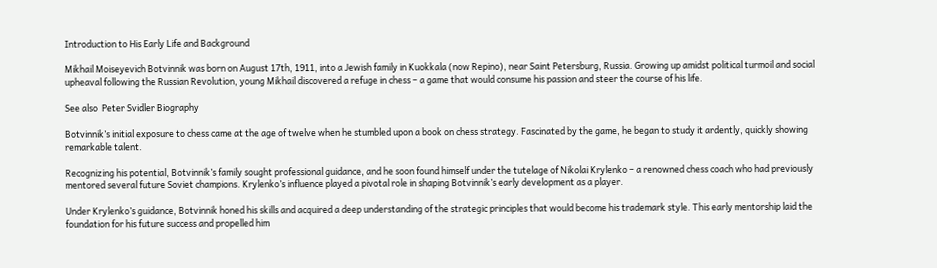Introduction to His Early Life and Background

Mikhail Moiseyevich Botvinnik was born on August 17th, 1911, into a Jewish family in Kuokkala (now Repino), near Saint Petersburg, Russia. Growing up amidst political turmoil and social upheaval following the Russian Revolution, young Mikhail discovered a refuge in chess – a game that would consume his passion and steer the course of his life.

See also  Peter Svidler Biography

Botvinnik’s initial exposure to chess came at the age of twelve when he stumbled upon a book on chess strategy. Fascinated by the game, he began to study it ardently, quickly showing remarkable talent.

Recognizing his potential, Botvinnik’s family sought professional guidance, and he soon found himself under the tutelage of Nikolai Krylenko – a renowned chess coach who had previously mentored several future Soviet champions. Krylenko’s influence played a pivotal role in shaping Botvinnik’s early development as a player.

Under Krylenko’s guidance, Botvinnik honed his skills and acquired a deep understanding of the strategic principles that would become his trademark style. This early mentorship laid the foundation for his future success and propelled him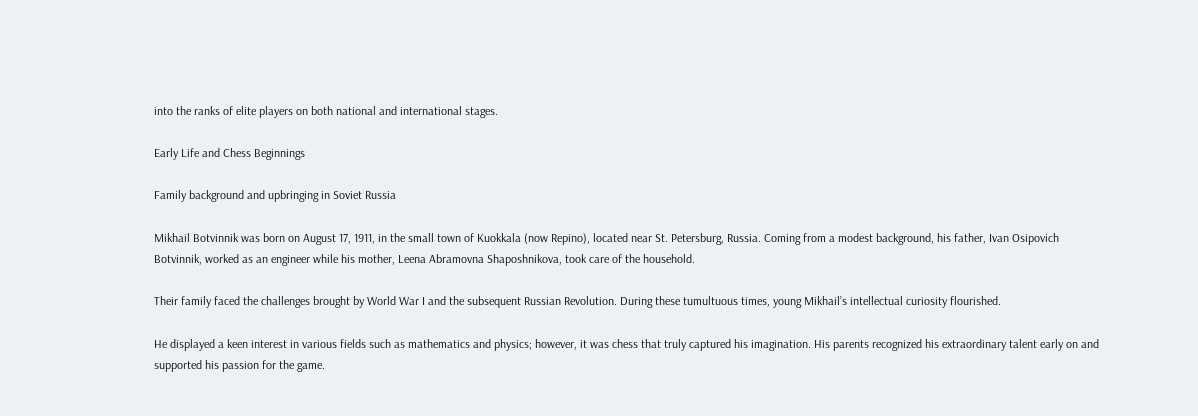into the ranks of elite players on both national and international stages.

Early Life and Chess Beginnings

Family background and upbringing in Soviet Russia

Mikhail Botvinnik was born on August 17, 1911, in the small town of Kuokkala (now Repino), located near St. Petersburg, Russia. Coming from a modest background, his father, Ivan Osipovich Botvinnik, worked as an engineer while his mother, Leena Abramovna Shaposhnikova, took care of the household.

Their family faced the challenges brought by World War I and the subsequent Russian Revolution. During these tumultuous times, young Mikhail’s intellectual curiosity flourished.

He displayed a keen interest in various fields such as mathematics and physics; however, it was chess that truly captured his imagination. His parents recognized his extraordinary talent early on and supported his passion for the game.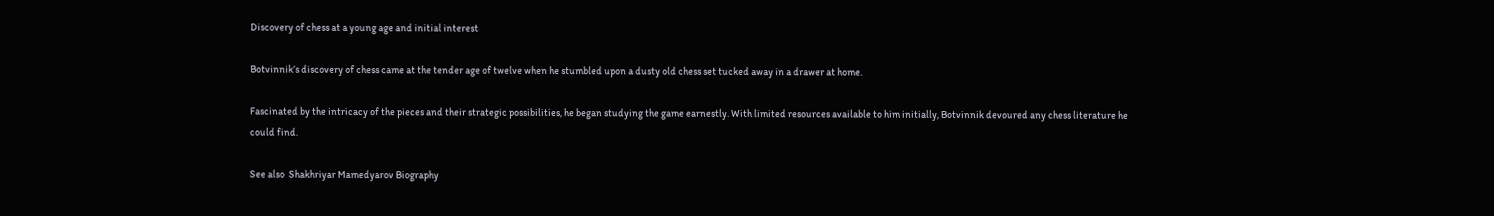Discovery of chess at a young age and initial interest

Botvinnik’s discovery of chess came at the tender age of twelve when he stumbled upon a dusty old chess set tucked away in a drawer at home.

Fascinated by the intricacy of the pieces and their strategic possibilities, he began studying the game earnestly. With limited resources available to him initially, Botvinnik devoured any chess literature he could find.

See also  Shakhriyar Mamedyarov Biography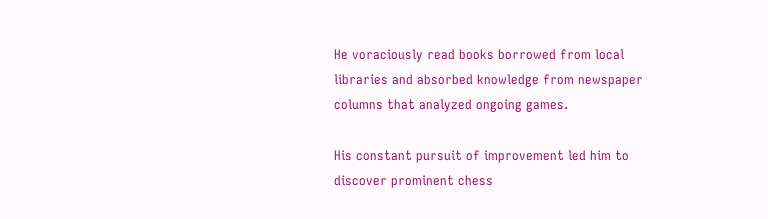He voraciously read books borrowed from local libraries and absorbed knowledge from newspaper columns that analyzed ongoing games.

His constant pursuit of improvement led him to discover prominent chess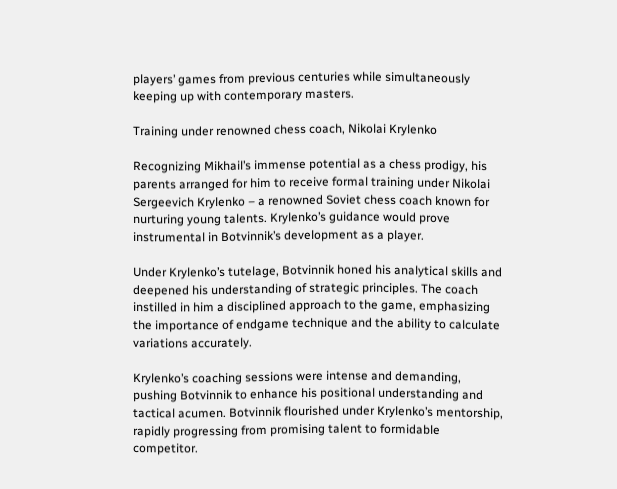players’ games from previous centuries while simultaneously keeping up with contemporary masters.

Training under renowned chess coach, Nikolai Krylenko

Recognizing Mikhail’s immense potential as a chess prodigy, his parents arranged for him to receive formal training under Nikolai Sergeevich Krylenko – a renowned Soviet chess coach known for nurturing young talents. Krylenko’s guidance would prove instrumental in Botvinnik’s development as a player.

Under Krylenko’s tutelage, Botvinnik honed his analytical skills and deepened his understanding of strategic principles. The coach instilled in him a disciplined approach to the game, emphasizing the importance of endgame technique and the ability to calculate variations accurately.

Krylenko’s coaching sessions were intense and demanding, pushing Botvinnik to enhance his positional understanding and tactical acumen. Botvinnik flourished under Krylenko’s mentorship, rapidly progressing from promising talent to formidable competitor.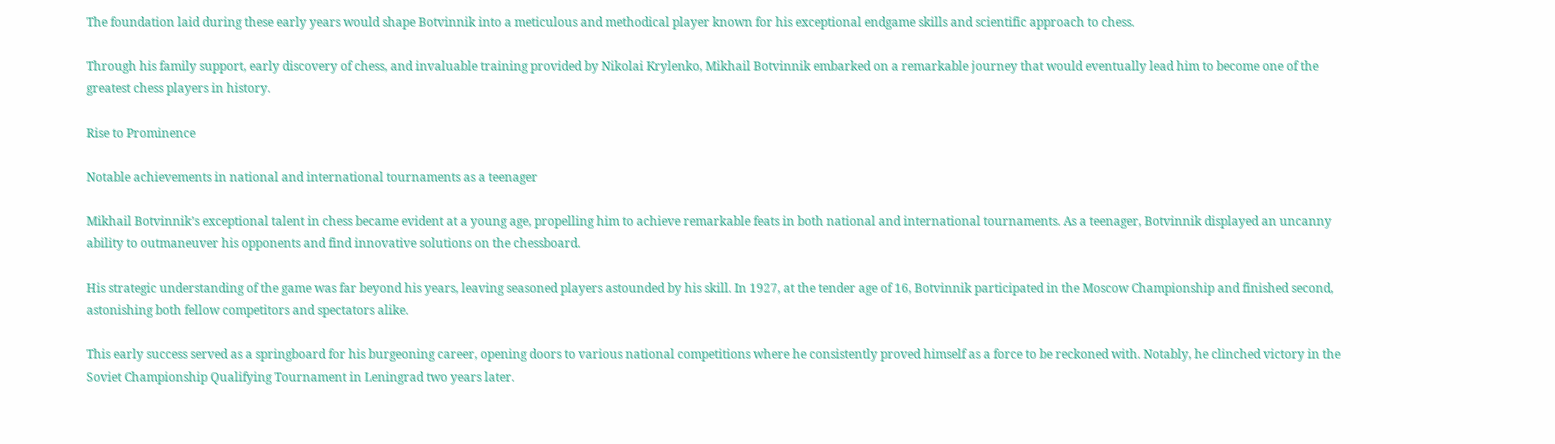The foundation laid during these early years would shape Botvinnik into a meticulous and methodical player known for his exceptional endgame skills and scientific approach to chess.

Through his family support, early discovery of chess, and invaluable training provided by Nikolai Krylenko, Mikhail Botvinnik embarked on a remarkable journey that would eventually lead him to become one of the greatest chess players in history.

Rise to Prominence

Notable achievements in national and international tournaments as a teenager

Mikhail Botvinnik’s exceptional talent in chess became evident at a young age, propelling him to achieve remarkable feats in both national and international tournaments. As a teenager, Botvinnik displayed an uncanny ability to outmaneuver his opponents and find innovative solutions on the chessboard.

His strategic understanding of the game was far beyond his years, leaving seasoned players astounded by his skill. In 1927, at the tender age of 16, Botvinnik participated in the Moscow Championship and finished second, astonishing both fellow competitors and spectators alike.

This early success served as a springboard for his burgeoning career, opening doors to various national competitions where he consistently proved himself as a force to be reckoned with. Notably, he clinched victory in the Soviet Championship Qualifying Tournament in Leningrad two years later.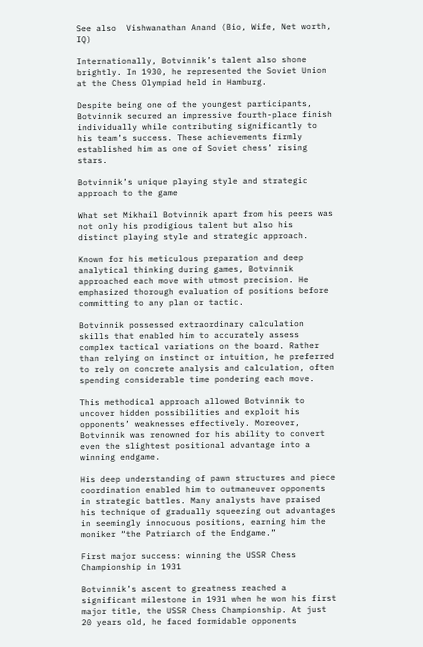See also  Vishwanathan Anand (Bio, Wife, Net worth, IQ)

Internationally, Botvinnik’s talent also shone brightly. In 1930, he represented the Soviet Union at the Chess Olympiad held in Hamburg.

Despite being one of the youngest participants, Botvinnik secured an impressive fourth-place finish individually while contributing significantly to his team’s success. These achievements firmly established him as one of Soviet chess’ rising stars.

Botvinnik’s unique playing style and strategic approach to the game

What set Mikhail Botvinnik apart from his peers was not only his prodigious talent but also his distinct playing style and strategic approach.

Known for his meticulous preparation and deep analytical thinking during games, Botvinnik approached each move with utmost precision. He emphasized thorough evaluation of positions before committing to any plan or tactic.

Botvinnik possessed extraordinary calculation skills that enabled him to accurately assess complex tactical variations on the board. Rather than relying on instinct or intuition, he preferred to rely on concrete analysis and calculation, often spending considerable time pondering each move.

This methodical approach allowed Botvinnik to uncover hidden possibilities and exploit his opponents’ weaknesses effectively. Moreover, Botvinnik was renowned for his ability to convert even the slightest positional advantage into a winning endgame.

His deep understanding of pawn structures and piece coordination enabled him to outmaneuver opponents in strategic battles. Many analysts have praised his technique of gradually squeezing out advantages in seemingly innocuous positions, earning him the moniker “the Patriarch of the Endgame.”

First major success: winning the USSR Chess Championship in 1931

Botvinnik’s ascent to greatness reached a significant milestone in 1931 when he won his first major title, the USSR Chess Championship. At just 20 years old, he faced formidable opponents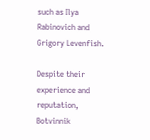such as Ilya Rabinovich and Grigory Levenfish.

Despite their experience and reputation, Botvinnik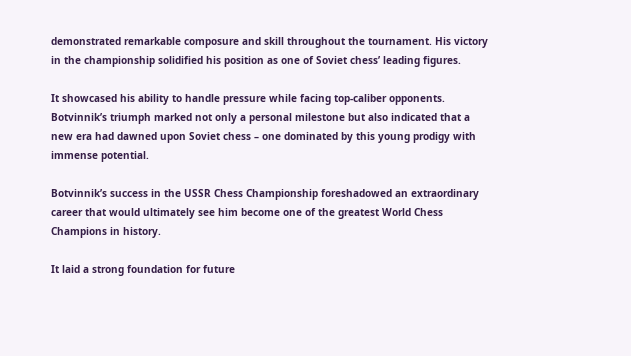demonstrated remarkable composure and skill throughout the tournament. His victory in the championship solidified his position as one of Soviet chess’ leading figures.

It showcased his ability to handle pressure while facing top-caliber opponents. Botvinnik’s triumph marked not only a personal milestone but also indicated that a new era had dawned upon Soviet chess – one dominated by this young prodigy with immense potential.

Botvinnik’s success in the USSR Chess Championship foreshadowed an extraordinary career that would ultimately see him become one of the greatest World Chess Champions in history.

It laid a strong foundation for future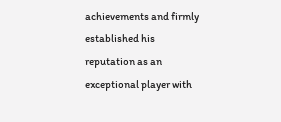achievements and firmly established his reputation as an exceptional player with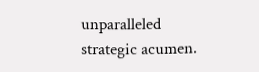unparalleled strategic acumen.